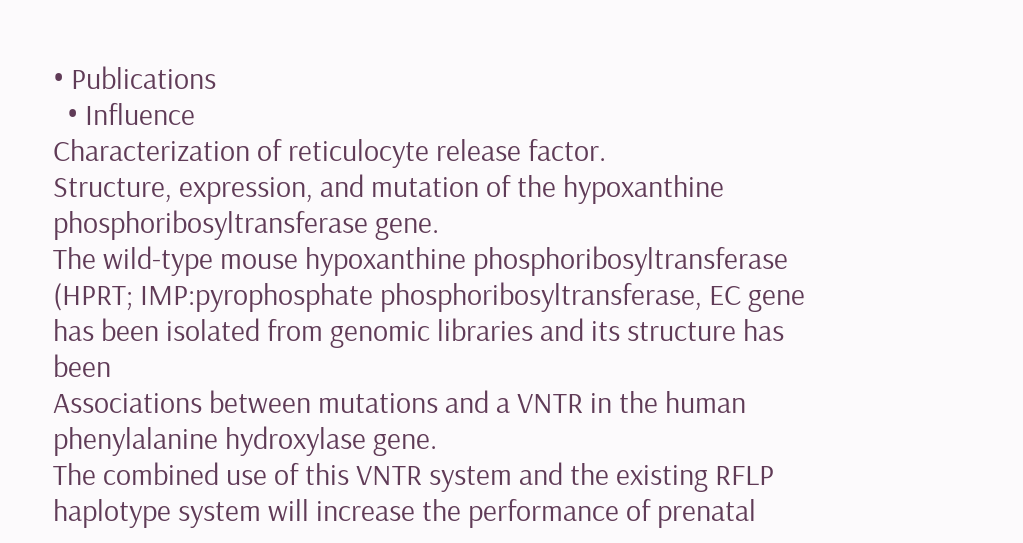• Publications
  • Influence
Characterization of reticulocyte release factor.
Structure, expression, and mutation of the hypoxanthine phosphoribosyltransferase gene.
The wild-type mouse hypoxanthine phosphoribosyltransferase (HPRT; IMP:pyrophosphate phosphoribosyltransferase, EC gene has been isolated from genomic libraries and its structure has been
Associations between mutations and a VNTR in the human phenylalanine hydroxylase gene.
The combined use of this VNTR system and the existing RFLP haplotype system will increase the performance of prenatal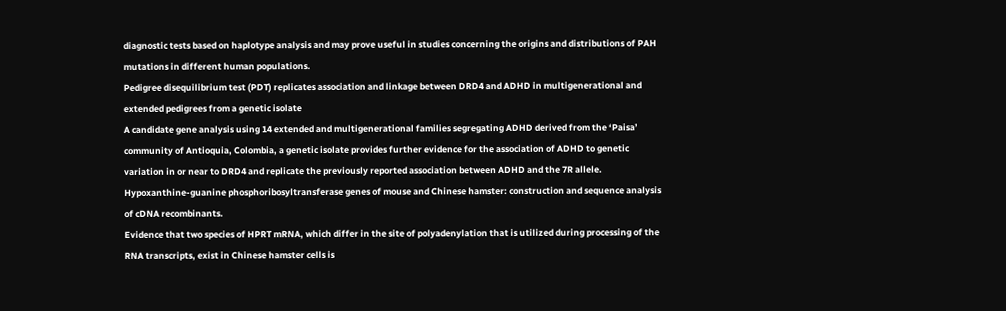diagnostic tests based on haplotype analysis and may prove useful in studies concerning the origins and distributions of PAH mutations in different human populations.
Pedigree disequilibrium test (PDT) replicates association and linkage between DRD4 and ADHD in multigenerational and extended pedigrees from a genetic isolate
A candidate gene analysis using 14 extended and multigenerational families segregating ADHD derived from the ‘Paisa’ community of Antioquia, Colombia, a genetic isolate provides further evidence for the association of ADHD to genetic variation in or near to DRD4 and replicate the previously reported association between ADHD and the 7R allele.
Hypoxanthine-guanine phosphoribosyltransferase genes of mouse and Chinese hamster: construction and sequence analysis of cDNA recombinants.
Evidence that two species of HPRT mRNA, which differ in the site of polyadenylation that is utilized during processing of the RNA transcripts, exist in Chinese hamster cells is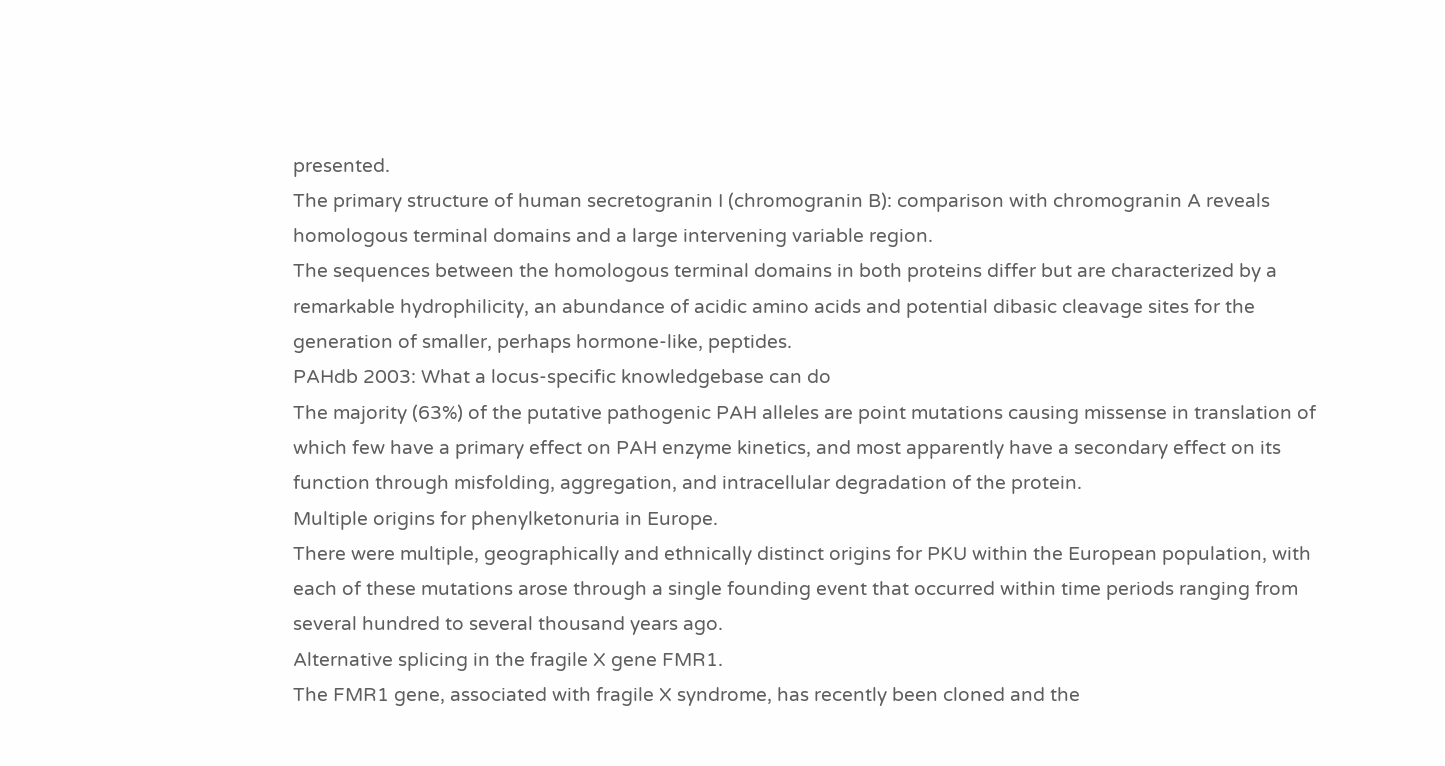presented.
The primary structure of human secretogranin I (chromogranin B): comparison with chromogranin A reveals homologous terminal domains and a large intervening variable region.
The sequences between the homologous terminal domains in both proteins differ but are characterized by a remarkable hydrophilicity, an abundance of acidic amino acids and potential dibasic cleavage sites for the generation of smaller, perhaps hormone‐like, peptides.
PAHdb 2003: What a locus‐specific knowledgebase can do
The majority (63%) of the putative pathogenic PAH alleles are point mutations causing missense in translation of which few have a primary effect on PAH enzyme kinetics, and most apparently have a secondary effect on its function through misfolding, aggregation, and intracellular degradation of the protein.
Multiple origins for phenylketonuria in Europe.
There were multiple, geographically and ethnically distinct origins for PKU within the European population, with each of these mutations arose through a single founding event that occurred within time periods ranging from several hundred to several thousand years ago.
Alternative splicing in the fragile X gene FMR1.
The FMR1 gene, associated with fragile X syndrome, has recently been cloned and the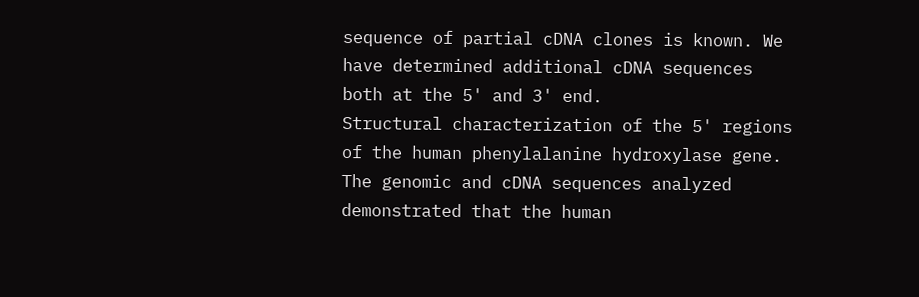sequence of partial cDNA clones is known. We have determined additional cDNA sequences both at the 5' and 3' end.
Structural characterization of the 5' regions of the human phenylalanine hydroxylase gene.
The genomic and cDNA sequences analyzed demonstrated that the human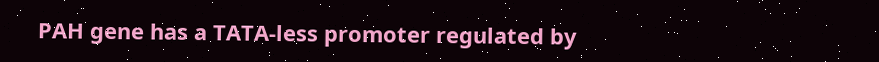PAH gene has a TATA-less promoter regulated by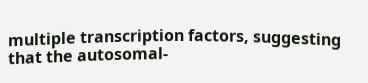multiple transcription factors, suggesting that the autosomal-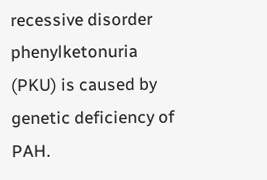recessive disorder phenylketonuria (PKU) is caused by genetic deficiency of PAH.